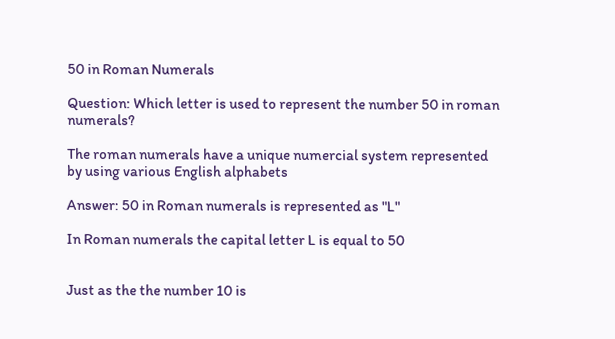50 in Roman Numerals

Question: Which letter is used to represent the number 50 in roman numerals?

The roman numerals have a unique numercial system represented by using various English alphabets

Answer: 50 in Roman numerals is represented as "L"

In Roman numerals the capital letter L is equal to 50


Just as the the number 10 is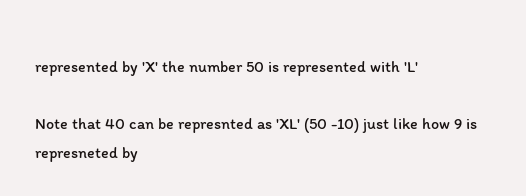represented by 'X' the number 50 is represented with 'L'

Note that 40 can be represnted as 'XL' (50 -10) just like how 9 is represneted by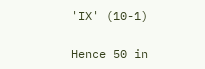'IX' (10-1)

Hence 50 in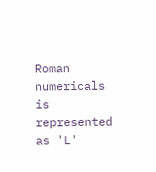Roman numericals is represented as 'L'